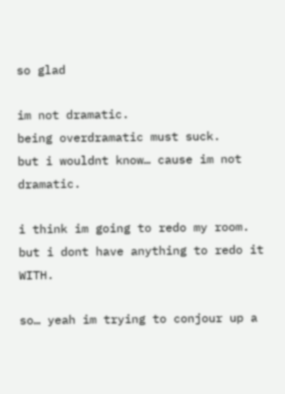so glad

im not dramatic.
being overdramatic must suck.
but i wouldnt know… cause im not dramatic.

i think im going to redo my room. but i dont have anything to redo it WITH.

so… yeah im trying to conjour up a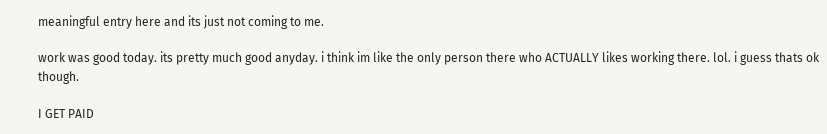meaningful entry here and its just not coming to me.

work was good today. its pretty much good anyday. i think im like the only person there who ACTUALLY likes working there. lol. i guess thats ok though.

I GET PAID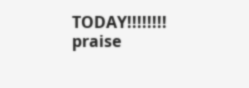TODAY!!!!!!!! praise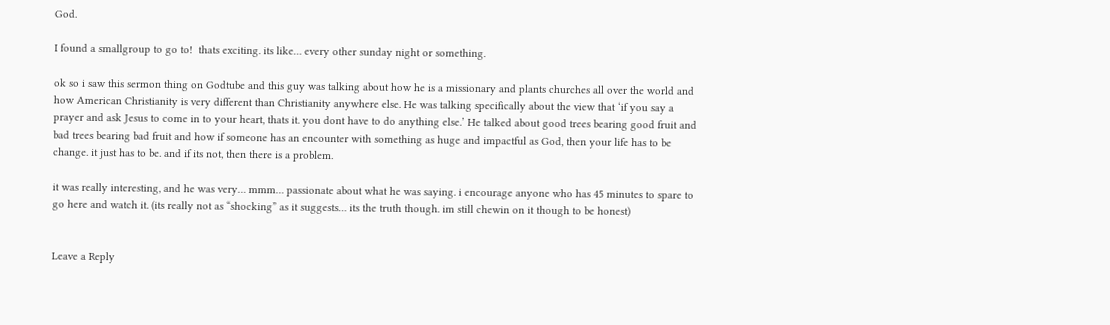God.

I found a smallgroup to go to!  thats exciting. its like… every other sunday night or something.

ok so i saw this sermon thing on Godtube and this guy was talking about how he is a missionary and plants churches all over the world and how American Christianity is very different than Christianity anywhere else. He was talking specifically about the view that ‘if you say a prayer and ask Jesus to come in to your heart, thats it. you dont have to do anything else.’ He talked about good trees bearing good fruit and bad trees bearing bad fruit and how if someone has an encounter with something as huge and impactful as God, then your life has to be change. it just has to be. and if its not, then there is a problem.

it was really interesting, and he was very… mmm… passionate about what he was saying. i encourage anyone who has 45 minutes to spare to go here and watch it. (its really not as “shocking” as it suggests… its the truth though. im still chewin on it though to be honest)


Leave a Reply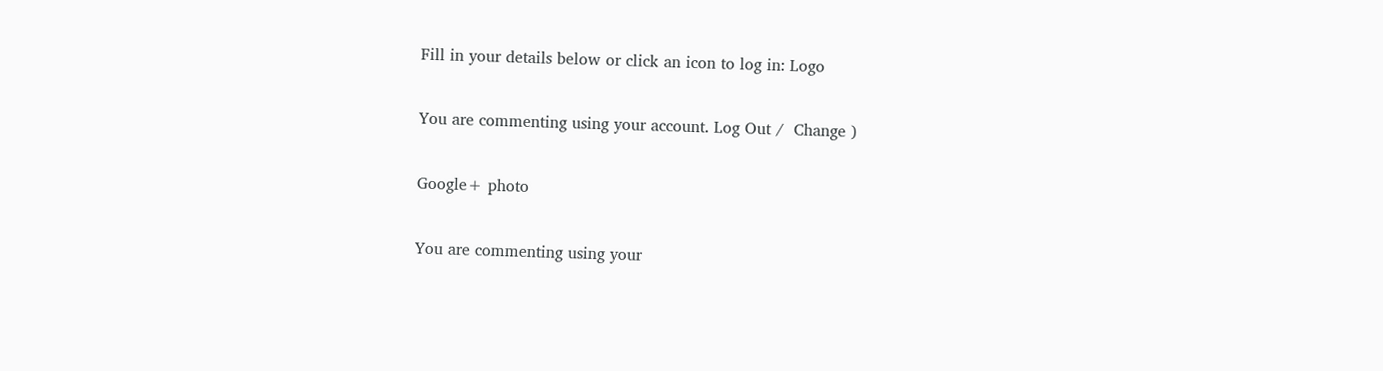Fill in your details below or click an icon to log in: Logo

You are commenting using your account. Log Out /  Change )

Google+ photo

You are commenting using your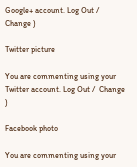Google+ account. Log Out /  Change )

Twitter picture

You are commenting using your Twitter account. Log Out /  Change )

Facebook photo

You are commenting using your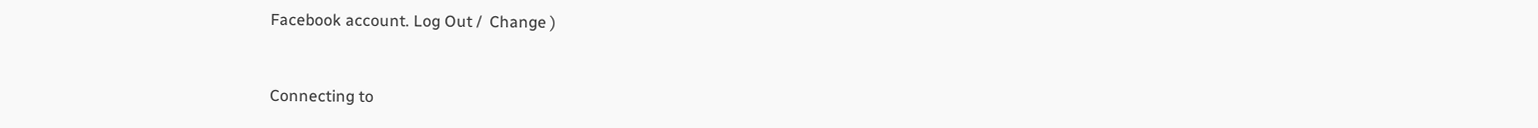Facebook account. Log Out /  Change )


Connecting to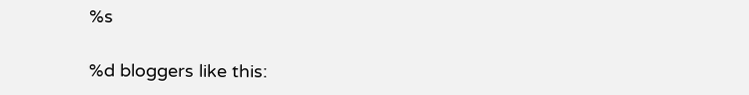%s

%d bloggers like this: